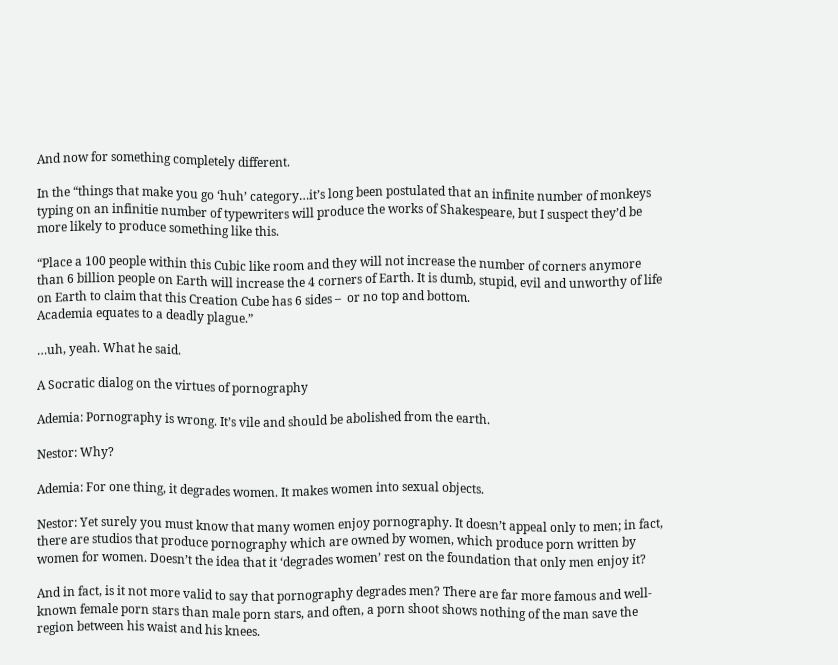And now for something completely different.

In the “things that make you go ‘huh’ category…it’s long been postulated that an infinite number of monkeys typing on an infinitie number of typewriters will produce the works of Shakespeare, but I suspect they’d be more likely to produce something like this.

“Place a 100 people within this Cubic like room and they will not increase the number of corners anymore than 6 billion people on Earth will increase the 4 corners of Earth. It is dumb, stupid, evil and unworthy of life on Earth to claim that this Creation Cube has 6 sides –  or no top and bottom.
Academia equates to a deadly plague.”

…uh, yeah. What he said.

A Socratic dialog on the virtues of pornography

Ademia: Pornography is wrong. It’s vile and should be abolished from the earth.

Nestor: Why?

Ademia: For one thing, it degrades women. It makes women into sexual objects.

Nestor: Yet surely you must know that many women enjoy pornography. It doesn’t appeal only to men; in fact, there are studios that produce pornography which are owned by women, which produce porn written by women for women. Doesn’t the idea that it ‘degrades women’ rest on the foundation that only men enjoy it?

And in fact, is it not more valid to say that pornography degrades men? There are far more famous and well-known female porn stars than male porn stars, and often, a porn shoot shows nothing of the man save the region between his waist and his knees.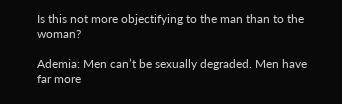Is this not more objectifying to the man than to the woman?

Ademia: Men can’t be sexually degraded. Men have far more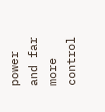power and far more control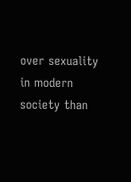over sexuality in modern society than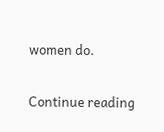women do.

Continue reading